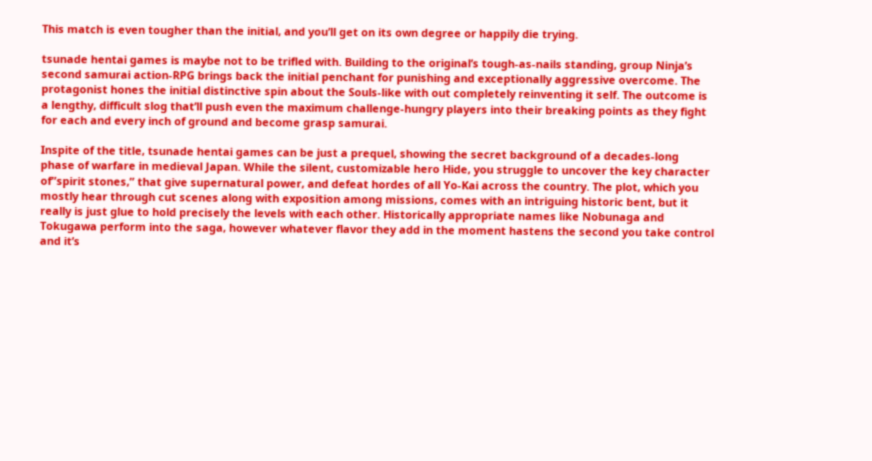This match is even tougher than the initial, and you’ll get on its own degree or happily die trying.

tsunade hentai games is maybe not to be trifled with. Building to the original’s tough-as-nails standing, group Ninja’s second samurai action-RPG brings back the initial penchant for punishing and exceptionally aggressive overcome. The protagonist hones the initial distinctive spin about the Souls-like with out completely reinventing it self. The outcome is a lengthy, difficult slog that’ll push even the maximum challenge-hungry players into their breaking points as they fight for each and every inch of ground and become grasp samurai.

Inspite of the title, tsunade hentai games can be just a prequel, showing the secret background of a decades-long phase of warfare in medieval Japan. While the silent, customizable hero Hide, you struggle to uncover the key character of”spirit stones,” that give supernatural power, and defeat hordes of all Yo-Kai across the country. The plot, which you mostly hear through cut scenes along with exposition among missions, comes with an intriguing historic bent, but it really is just glue to hold precisely the levels with each other. Historically appropriate names like Nobunaga and Tokugawa perform into the saga, however whatever flavor they add in the moment hastens the second you take control and it’s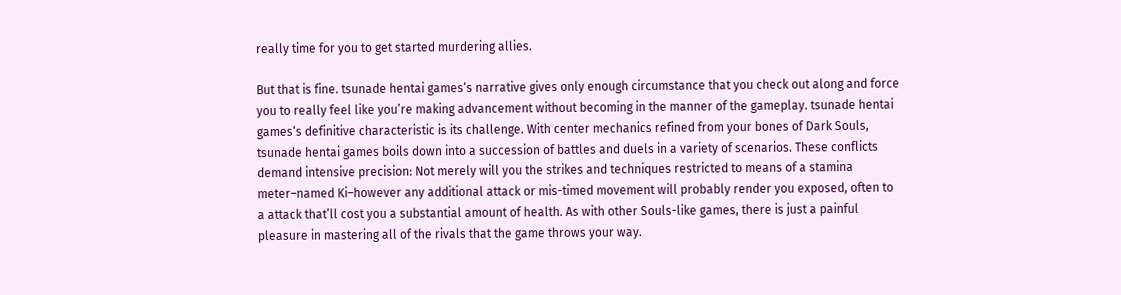really time for you to get started murdering allies.

But that is fine. tsunade hentai games‘s narrative gives only enough circumstance that you check out along and force you to really feel like you’re making advancement without becoming in the manner of the gameplay. tsunade hentai games‘s definitive characteristic is its challenge. With center mechanics refined from your bones of Dark Souls, tsunade hentai games boils down into a succession of battles and duels in a variety of scenarios. These conflicts demand intensive precision: Not merely will you the strikes and techniques restricted to means of a stamina meter–named Ki–however any additional attack or mis-timed movement will probably render you exposed, often to a attack that’ll cost you a substantial amount of health. As with other Souls-like games, there is just a painful pleasure in mastering all of the rivals that the game throws your way.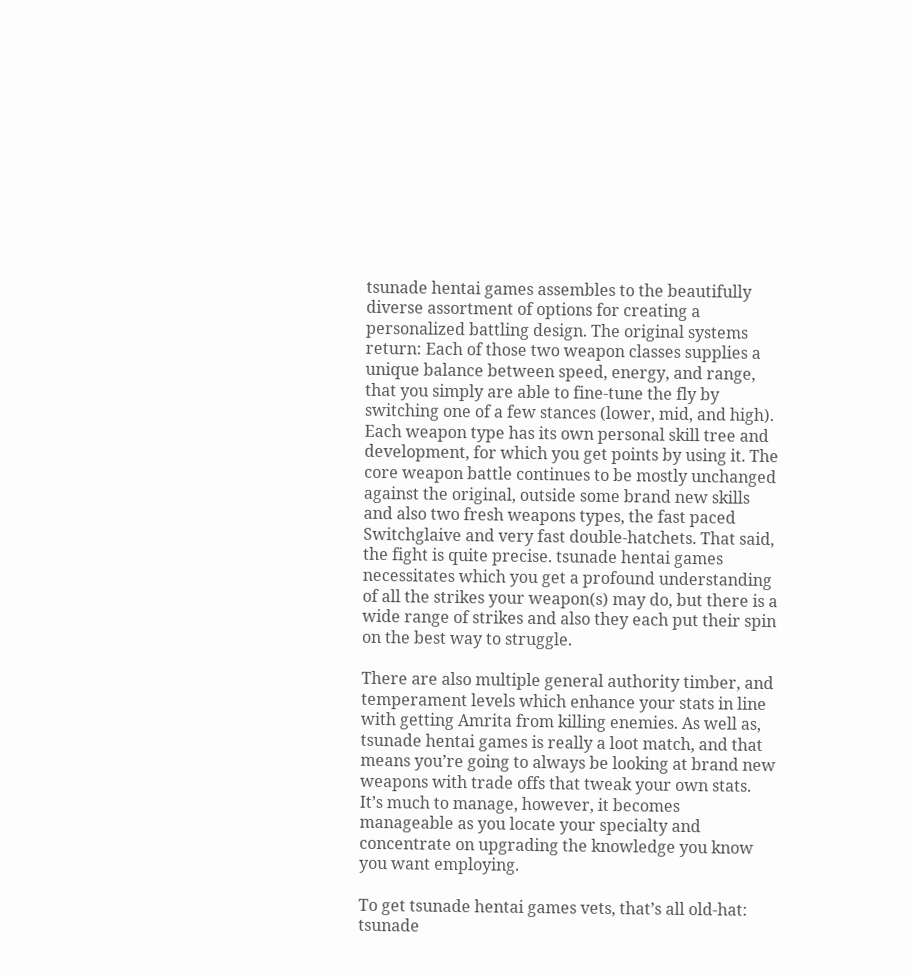tsunade hentai games assembles to the beautifully diverse assortment of options for creating a personalized battling design. The original systems return: Each of those two weapon classes supplies a unique balance between speed, energy, and range, that you simply are able to fine-tune the fly by switching one of a few stances (lower, mid, and high). Each weapon type has its own personal skill tree and development, for which you get points by using it. The core weapon battle continues to be mostly unchanged against the original, outside some brand new skills and also two fresh weapons types, the fast paced Switchglaive and very fast double-hatchets. That said, the fight is quite precise. tsunade hentai games necessitates which you get a profound understanding of all the strikes your weapon(s) may do, but there is a wide range of strikes and also they each put their spin on the best way to struggle.

There are also multiple general authority timber, and temperament levels which enhance your stats in line with getting Amrita from killing enemies. As well as, tsunade hentai games is really a loot match, and that means you’re going to always be looking at brand new weapons with trade offs that tweak your own stats. It’s much to manage, however, it becomes manageable as you locate your specialty and concentrate on upgrading the knowledge you know you want employing.

To get tsunade hentai games vets, that’s all old-hat: tsunade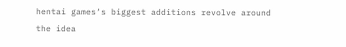hentai games‘s biggest additions revolve around the idea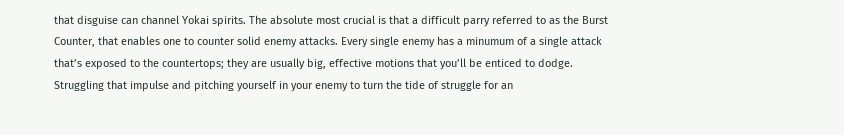that disguise can channel Yokai spirits. The absolute most crucial is that a difficult parry referred to as the Burst Counter, that enables one to counter solid enemy attacks. Every single enemy has a minumum of a single attack that’s exposed to the countertops; they are usually big, effective motions that you’ll be enticed to dodge. Struggling that impulse and pitching yourself in your enemy to turn the tide of struggle for an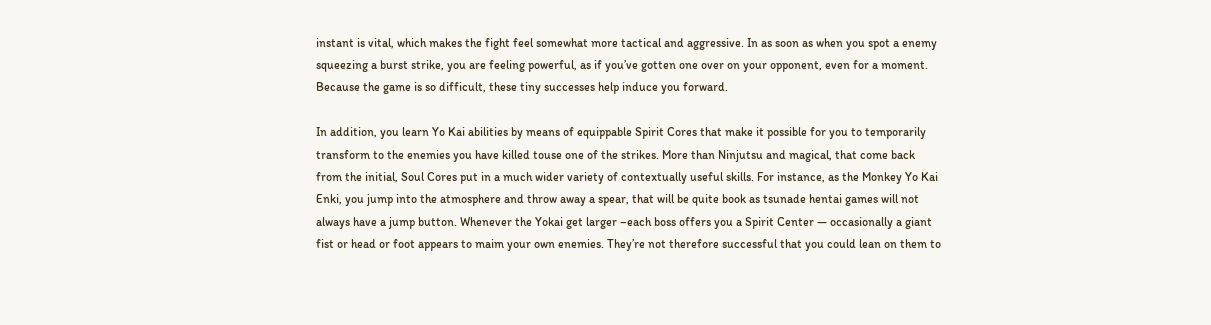instant is vital, which makes the fight feel somewhat more tactical and aggressive. In as soon as when you spot a enemy squeezing a burst strike, you are feeling powerful, as if you’ve gotten one over on your opponent, even for a moment. Because the game is so difficult, these tiny successes help induce you forward.

In addition, you learn Yo Kai abilities by means of equippable Spirit Cores that make it possible for you to temporarily transform to the enemies you have killed touse one of the strikes. More than Ninjutsu and magical, that come back from the initial, Soul Cores put in a much wider variety of contextually useful skills. For instance, as the Monkey Yo Kai Enki, you jump into the atmosphere and throw away a spear, that will be quite book as tsunade hentai games will not always have a jump button. Whenever the Yokai get larger –each boss offers you a Spirit Center — occasionally a giant fist or head or foot appears to maim your own enemies. They’re not therefore successful that you could lean on them to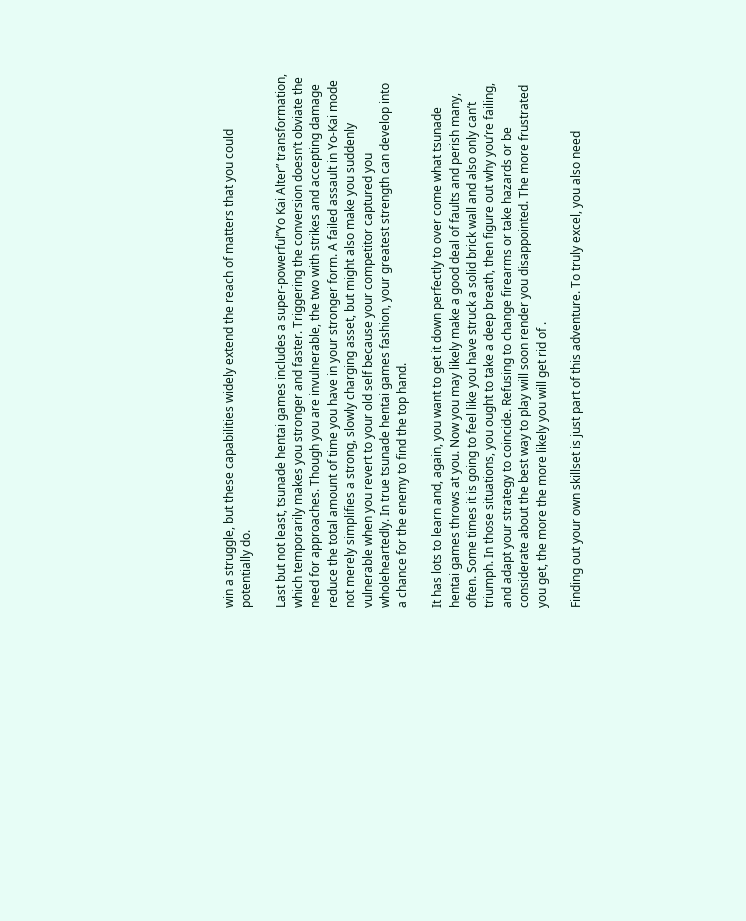win a struggle, but these capabilities widely extend the reach of matters that you could potentially do.

Last but not least, tsunade hentai games includes a super-powerful”Yo Kai Alter” transformation, which temporarily makes you stronger and faster. Triggering the conversion doesn’t obviate the need for approaches. Though you are invulnerable, the two with strikes and accepting damage reduce the total amount of time you have in your stronger form. A failed assault in Yo-Kai mode not merely simplifies a strong, slowly charging asset, but might also make you suddenly vulnerable when you revert to your old self because your competitor captured you wholeheartedly. In true tsunade hentai games fashion, your greatest strength can develop into a chance for the enemy to find the top hand.

It has lots to learn and, again, you want to get it down perfectly to over come what tsunade hentai games throws at you. Now you may likely make a good deal of faults and perish many, often. Some times it is going to feel like you have struck a solid brick wall and also only can’t triumph. In those situations, you ought to take a deep breath, then figure out why you’re failing, and adapt your strategy to coincide. Refusing to change firearms or take hazards or be considerate about the best way to play will soon render you disappointed. The more frustrated you get, the more the more likely you will get rid of .

Finding out your own skillset is just part of this adventure. To truly excel, you also need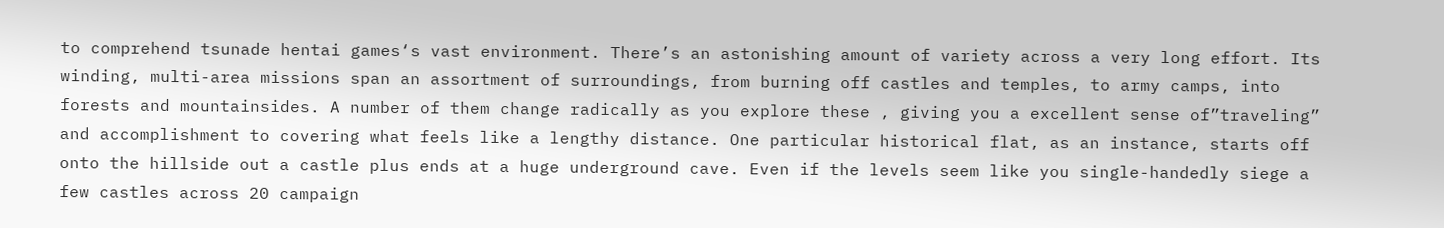to comprehend tsunade hentai games‘s vast environment. There’s an astonishing amount of variety across a very long effort. Its winding, multi-area missions span an assortment of surroundings, from burning off castles and temples, to army camps, into forests and mountainsides. A number of them change radically as you explore these , giving you a excellent sense of”traveling” and accomplishment to covering what feels like a lengthy distance. One particular historical flat, as an instance, starts off onto the hillside out a castle plus ends at a huge underground cave. Even if the levels seem like you single-handedly siege a few castles across 20 campaign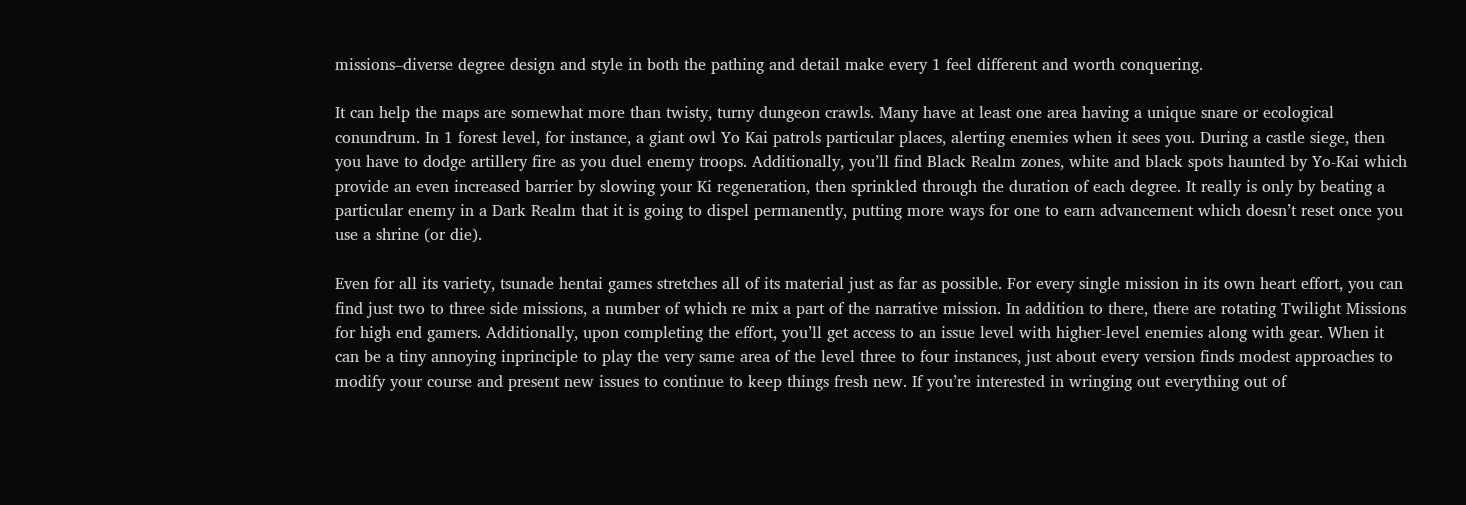missions–diverse degree design and style in both the pathing and detail make every 1 feel different and worth conquering.

It can help the maps are somewhat more than twisty, turny dungeon crawls. Many have at least one area having a unique snare or ecological conundrum. In 1 forest level, for instance, a giant owl Yo Kai patrols particular places, alerting enemies when it sees you. During a castle siege, then you have to dodge artillery fire as you duel enemy troops. Additionally, you’ll find Black Realm zones, white and black spots haunted by Yo-Kai which provide an even increased barrier by slowing your Ki regeneration, then sprinkled through the duration of each degree. It really is only by beating a particular enemy in a Dark Realm that it is going to dispel permanently, putting more ways for one to earn advancement which doesn’t reset once you use a shrine (or die).

Even for all its variety, tsunade hentai games stretches all of its material just as far as possible. For every single mission in its own heart effort, you can find just two to three side missions, a number of which re mix a part of the narrative mission. In addition to there, there are rotating Twilight Missions for high end gamers. Additionally, upon completing the effort, you’ll get access to an issue level with higher-level enemies along with gear. When it can be a tiny annoying inprinciple to play the very same area of the level three to four instances, just about every version finds modest approaches to modify your course and present new issues to continue to keep things fresh new. If you’re interested in wringing out everything out of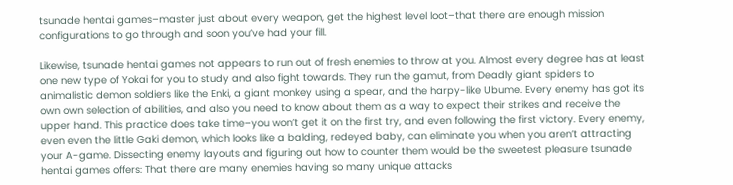tsunade hentai games–master just about every weapon, get the highest level loot–that there are enough mission configurations to go through and soon you’ve had your fill.

Likewise, tsunade hentai games not appears to run out of fresh enemies to throw at you. Almost every degree has at least one new type of Yokai for you to study and also fight towards. They run the gamut, from Deadly giant spiders to animalistic demon soldiers like the Enki, a giant monkey using a spear, and the harpy-like Ubume. Every enemy has got its own own selection of abilities, and also you need to know about them as a way to expect their strikes and receive the upper hand. This practice does take time–you won’t get it on the first try, and even following the first victory. Every enemy, even even the little Gaki demon, which looks like a balding, redeyed baby, can eliminate you when you aren’t attracting your A-game. Dissecting enemy layouts and figuring out how to counter them would be the sweetest pleasure tsunade hentai games offers: That there are many enemies having so many unique attacks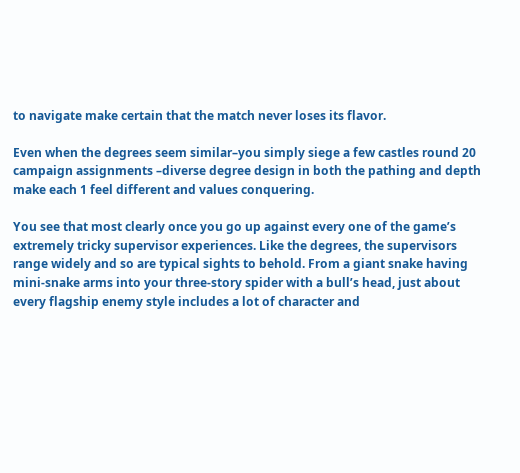to navigate make certain that the match never loses its flavor.

Even when the degrees seem similar–you simply siege a few castles round 20 campaign assignments –diverse degree design in both the pathing and depth make each 1 feel different and values conquering.

You see that most clearly once you go up against every one of the game’s extremely tricky supervisor experiences. Like the degrees, the supervisors range widely and so are typical sights to behold. From a giant snake having mini-snake arms into your three-story spider with a bull’s head, just about every flagship enemy style includes a lot of character and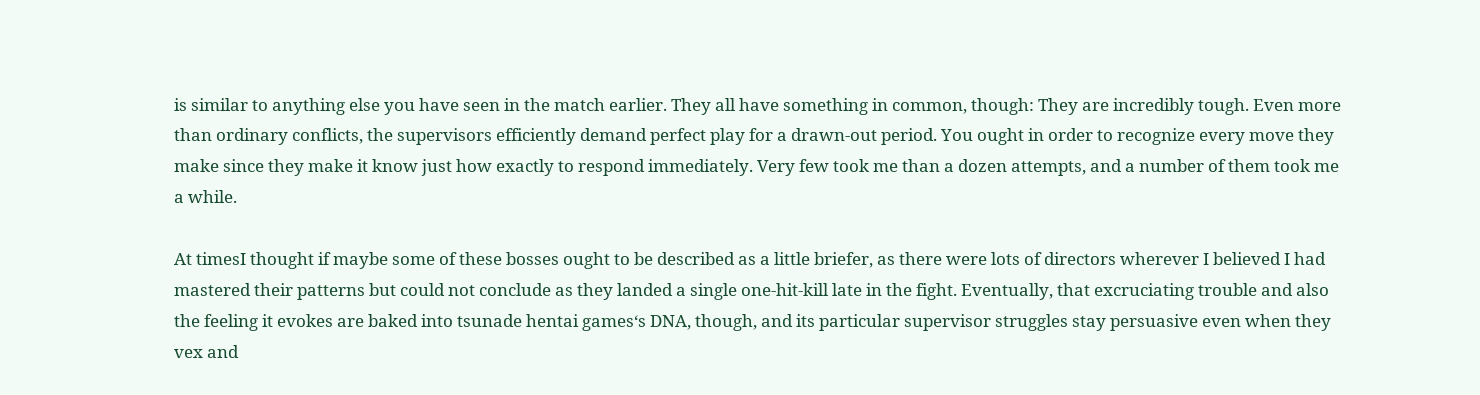is similar to anything else you have seen in the match earlier. They all have something in common, though: They are incredibly tough. Even more than ordinary conflicts, the supervisors efficiently demand perfect play for a drawn-out period. You ought in order to recognize every move they make since they make it know just how exactly to respond immediately. Very few took me than a dozen attempts, and a number of them took me a while.

At timesI thought if maybe some of these bosses ought to be described as a little briefer, as there were lots of directors wherever I believed I had mastered their patterns but could not conclude as they landed a single one-hit-kill late in the fight. Eventually, that excruciating trouble and also the feeling it evokes are baked into tsunade hentai games‘s DNA, though, and its particular supervisor struggles stay persuasive even when they vex and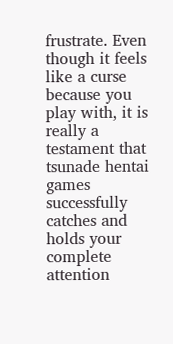frustrate. Even though it feels like a curse because you play with, it is really a testament that tsunade hentai games successfully catches and holds your complete attention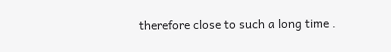therefore close to such a long time .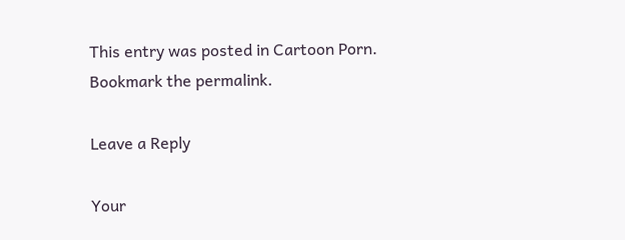This entry was posted in Cartoon Porn. Bookmark the permalink.

Leave a Reply

Your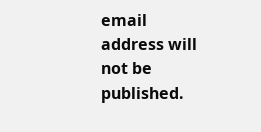email address will not be published.